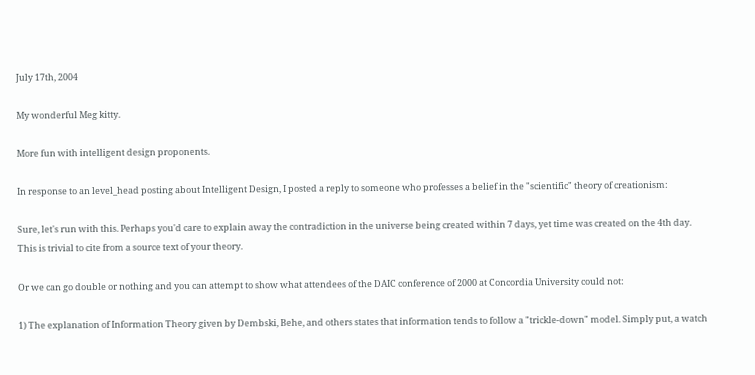July 17th, 2004

My wonderful Meg kitty.

More fun with intelligent design proponents.

In response to an level_head posting about Intelligent Design, I posted a reply to someone who professes a belief in the "scientific" theory of creationism:

Sure, let's run with this. Perhaps you'd care to explain away the contradiction in the universe being created within 7 days, yet time was created on the 4th day. This is trivial to cite from a source text of your theory.

Or we can go double or nothing and you can attempt to show what attendees of the DAIC conference of 2000 at Concordia University could not:

1) The explanation of Information Theory given by Dembski, Behe, and others states that information tends to follow a "trickle-down" model. Simply put, a watch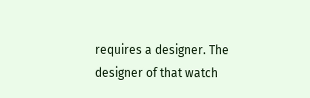requires a designer. The designer of that watch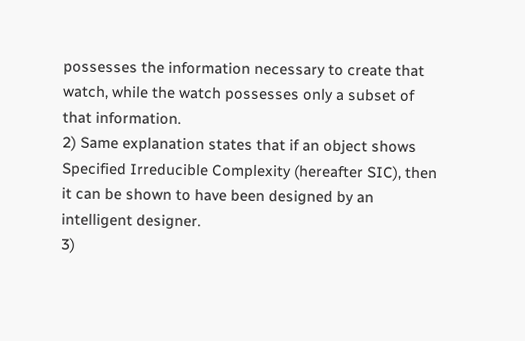possesses the information necessary to create that watch, while the watch possesses only a subset of that information.
2) Same explanation states that if an object shows Specified Irreducible Complexity (hereafter SIC), then it can be shown to have been designed by an intelligent designer.
3)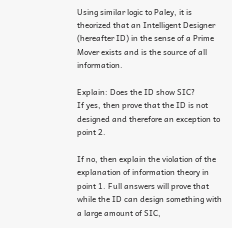Using similar logic to Paley, it is theorized that an Intelligent Designer (hereafter ID) in the sense of a Prime Mover exists and is the source of all information.

Explain: Does the ID show SIC?
If yes, then prove that the ID is not designed and therefore an exception to point 2.

If no, then explain the violation of the explanation of information theory in point 1. Full answers will prove that while the ID can design something with a large amount of SIC,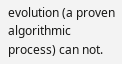evolution (a proven algorithmic process) can not.